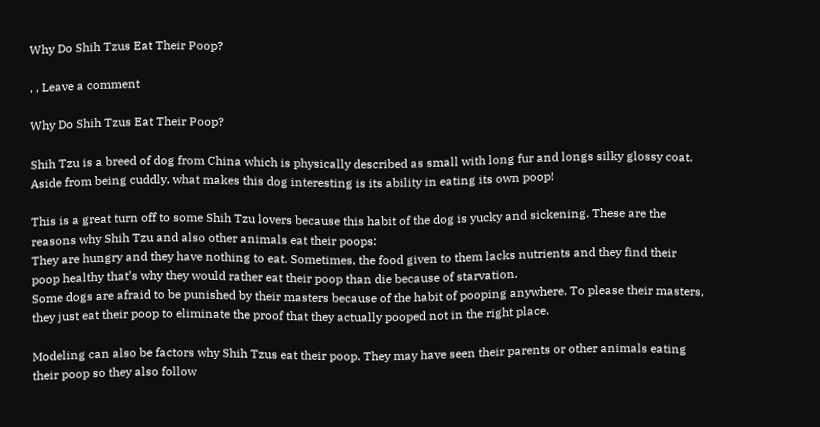Why Do Shih Tzus Eat Their Poop?

, , Leave a comment

Why Do Shih Tzus Eat Their Poop?

Shih Tzu is a breed of dog from China which is physically described as small with long fur and longs silky glossy coat. Aside from being cuddly, what makes this dog interesting is its ability in eating its own poop!

This is a great turn off to some Shih Tzu lovers because this habit of the dog is yucky and sickening. These are the reasons why Shih Tzu and also other animals eat their poops:
They are hungry and they have nothing to eat. Sometimes, the food given to them lacks nutrients and they find their poop healthy that’s why they would rather eat their poop than die because of starvation.
Some dogs are afraid to be punished by their masters because of the habit of pooping anywhere. To please their masters, they just eat their poop to eliminate the proof that they actually pooped not in the right place.

Modeling can also be factors why Shih Tzus eat their poop. They may have seen their parents or other animals eating their poop so they also follow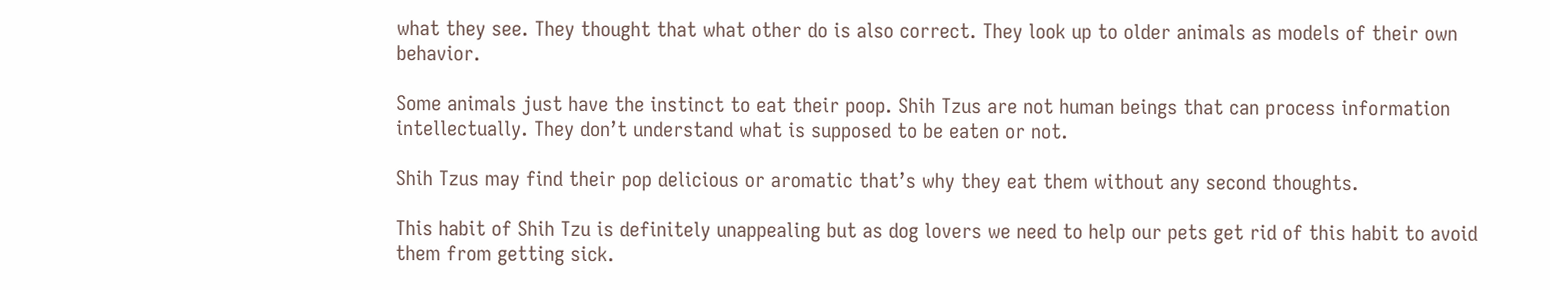what they see. They thought that what other do is also correct. They look up to older animals as models of their own behavior.

Some animals just have the instinct to eat their poop. Shih Tzus are not human beings that can process information intellectually. They don’t understand what is supposed to be eaten or not.

Shih Tzus may find their pop delicious or aromatic that’s why they eat them without any second thoughts.

This habit of Shih Tzu is definitely unappealing but as dog lovers we need to help our pets get rid of this habit to avoid them from getting sick.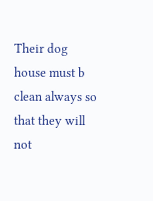Their dog house must b clean always so that they will not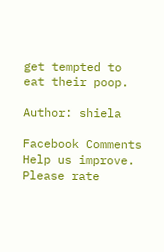get tempted to eat their poop.

Author: shiela

Facebook Comments
Help us improve. Please rate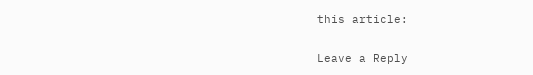this article:

Leave a Reply